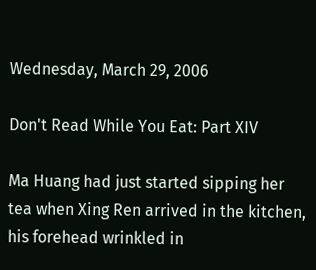Wednesday, March 29, 2006

Don't Read While You Eat: Part XIV

Ma Huang had just started sipping her tea when Xing Ren arrived in the kitchen, his forehead wrinkled in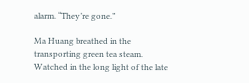alarm. “They’re gone.”

Ma Huang breathed in the transporting green tea steam. Watched in the long light of the late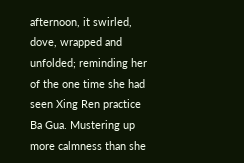afternoon, it swirled, dove, wrapped and unfolded; reminding her of the one time she had seen Xing Ren practice Ba Gua. Mustering up more calmness than she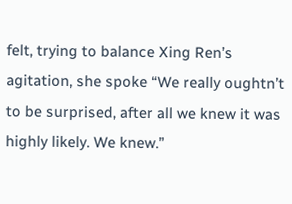felt, trying to balance Xing Ren’s agitation, she spoke “We really oughtn’t to be surprised, after all we knew it was highly likely. We knew.”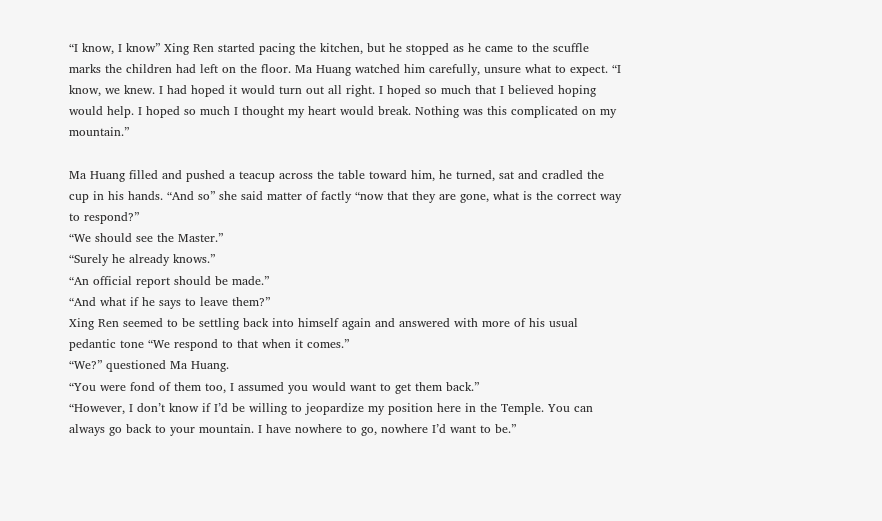“I know, I know” Xing Ren started pacing the kitchen, but he stopped as he came to the scuffle marks the children had left on the floor. Ma Huang watched him carefully, unsure what to expect. “I know, we knew. I had hoped it would turn out all right. I hoped so much that I believed hoping would help. I hoped so much I thought my heart would break. Nothing was this complicated on my mountain.”

Ma Huang filled and pushed a teacup across the table toward him, he turned, sat and cradled the cup in his hands. “And so” she said matter of factly “now that they are gone, what is the correct way to respond?”
“We should see the Master.”
“Surely he already knows.”
“An official report should be made.”
“And what if he says to leave them?”
Xing Ren seemed to be settling back into himself again and answered with more of his usual pedantic tone “We respond to that when it comes.”
“We?” questioned Ma Huang.
“You were fond of them too, I assumed you would want to get them back.”
“However, I don’t know if I’d be willing to jeopardize my position here in the Temple. You can always go back to your mountain. I have nowhere to go, nowhere I’d want to be.”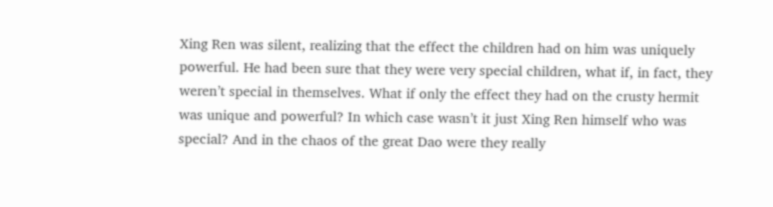Xing Ren was silent, realizing that the effect the children had on him was uniquely powerful. He had been sure that they were very special children, what if, in fact, they weren’t special in themselves. What if only the effect they had on the crusty hermit was unique and powerful? In which case wasn’t it just Xing Ren himself who was special? And in the chaos of the great Dao were they really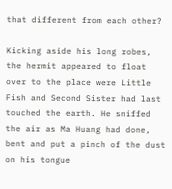that different from each other?

Kicking aside his long robes, the hermit appeared to float over to the place were Little Fish and Second Sister had last touched the earth. He sniffed the air as Ma Huang had done, bent and put a pinch of the dust on his tongue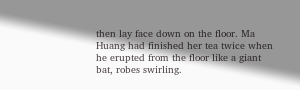then lay face down on the floor. Ma Huang had finished her tea twice when he erupted from the floor like a giant bat, robes swirling.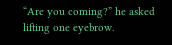“Are you coming?” he asked lifting one eyebrow.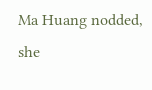Ma Huang nodded, she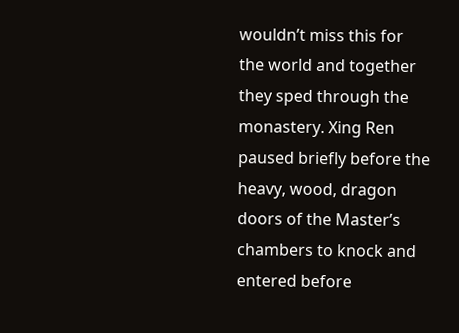wouldn’t miss this for the world and together they sped through the monastery. Xing Ren paused briefly before the heavy, wood, dragon doors of the Master’s chambers to knock and entered before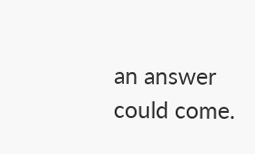an answer could come.